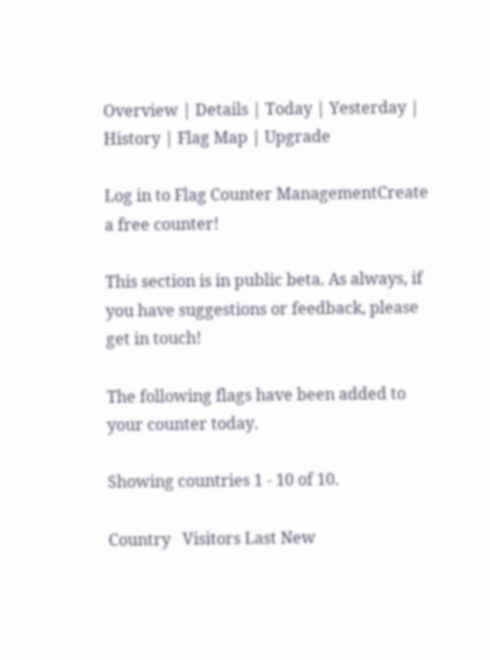Overview | Details | Today | Yesterday | History | Flag Map | Upgrade

Log in to Flag Counter ManagementCreate a free counter!

This section is in public beta. As always, if you have suggestions or feedback, please get in touch!

The following flags have been added to your counter today.

Showing countries 1 - 10 of 10.

Country   Visitors Last New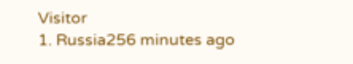Visitor
1. Russia256 minutes ago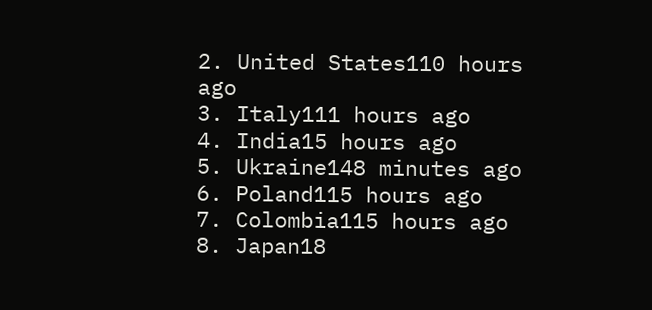2. United States110 hours ago
3. Italy111 hours ago
4. India15 hours ago
5. Ukraine148 minutes ago
6. Poland115 hours ago
7. Colombia115 hours ago
8. Japan18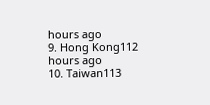hours ago
9. Hong Kong112 hours ago
10. Taiwan113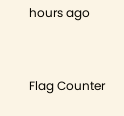hours ago


Flag Counter